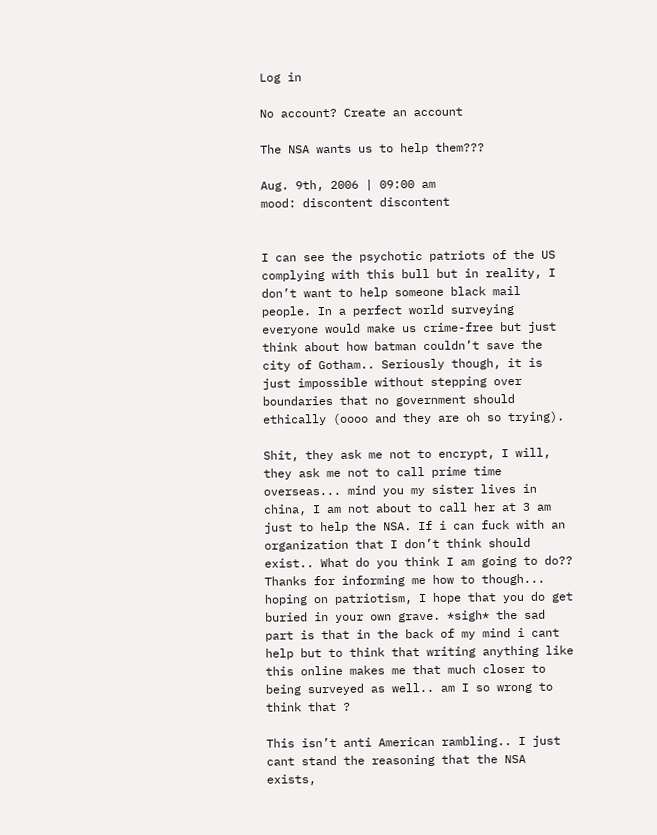Log in

No account? Create an account

The NSA wants us to help them???

Aug. 9th, 2006 | 09:00 am
mood: discontent discontent


I can see the psychotic patriots of the US complying with this bull but in reality, I don’t want to help someone black mail people. In a perfect world surveying everyone would make us crime-free but just think about how batman couldn’t save the city of Gotham.. Seriously though, it is just impossible without stepping over boundaries that no government should ethically (oooo and they are oh so trying).

Shit, they ask me not to encrypt, I will, they ask me not to call prime time overseas... mind you my sister lives in china, I am not about to call her at 3 am just to help the NSA. If i can fuck with an organization that I don’t think should exist.. What do you think I am going to do?? Thanks for informing me how to though... hoping on patriotism, I hope that you do get buried in your own grave. *sigh* the sad part is that in the back of my mind i cant help but to think that writing anything like this online makes me that much closer to being surveyed as well.. am I so wrong to think that ?

This isn’t anti American rambling.. I just cant stand the reasoning that the NSA exists,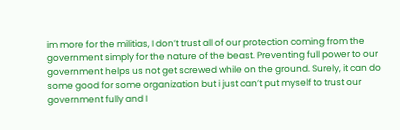im more for the militias, I don’t trust all of our protection coming from the government simply for the nature of the beast. Preventing full power to our government helps us not get screwed while on the ground. Surely, it can do some good for some organization but i just can’t put myself to trust our government fully and I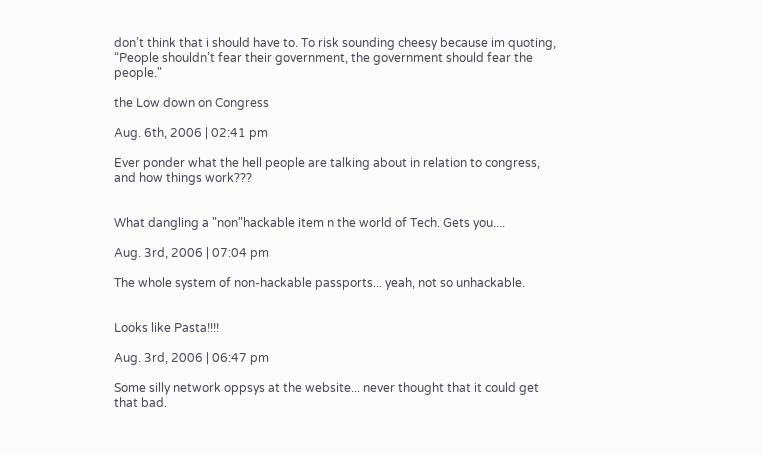don’t think that i should have to. To risk sounding cheesy because im quoting, “People shouldn’t fear their government, the government should fear the people."

the Low down on Congress

Aug. 6th, 2006 | 02:41 pm

Ever ponder what the hell people are talking about in relation to congress, and how things work???


What dangling a "non"hackable item n the world of Tech. Gets you....

Aug. 3rd, 2006 | 07:04 pm

The whole system of non-hackable passports... yeah, not so unhackable.


Looks like Pasta!!!!

Aug. 3rd, 2006 | 06:47 pm

Some silly network oppsys at the website... never thought that it could get that bad.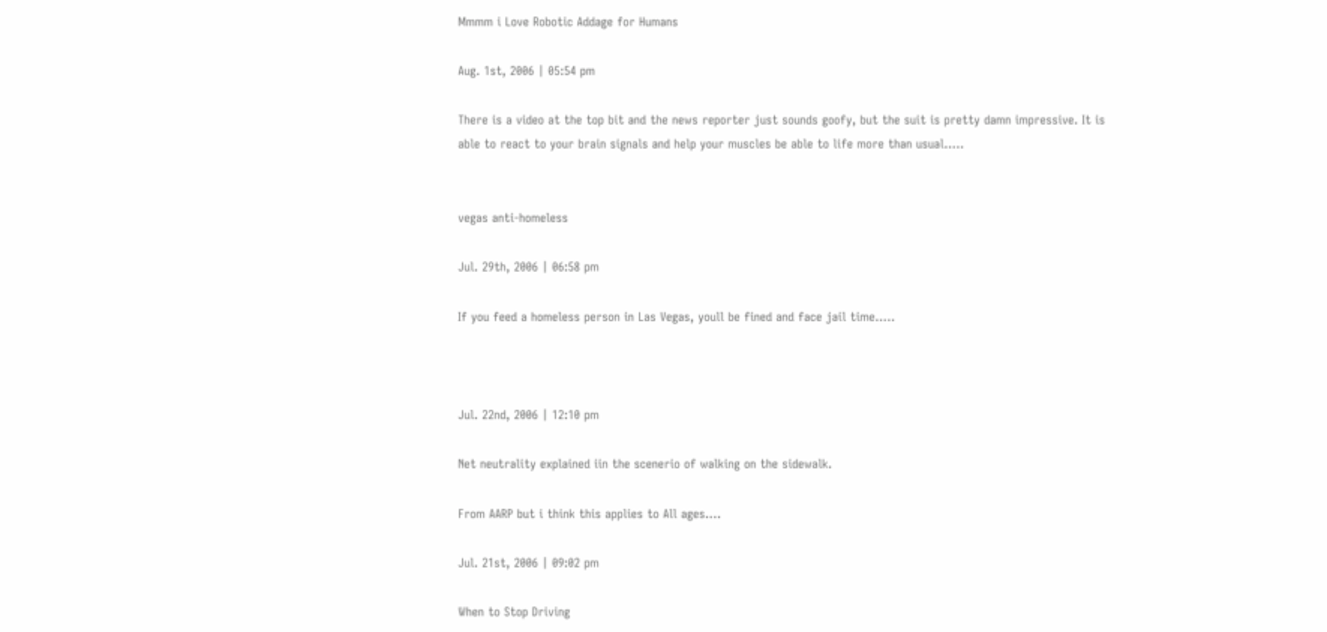Mmmm i Love Robotic Addage for Humans

Aug. 1st, 2006 | 05:54 pm

There is a video at the top bit and the news reporter just sounds goofy, but the suit is pretty damn impressive. It is able to react to your brain signals and help your muscles be able to life more than usual.....


vegas anti-homeless

Jul. 29th, 2006 | 06:58 pm

If you feed a homeless person in Las Vegas, youll be fined and face jail time.....



Jul. 22nd, 2006 | 12:10 pm

Net neutrality explained iin the scenerio of walking on the sidewalk.

From AARP but i think this applies to All ages....

Jul. 21st, 2006 | 09:02 pm

When to Stop Driving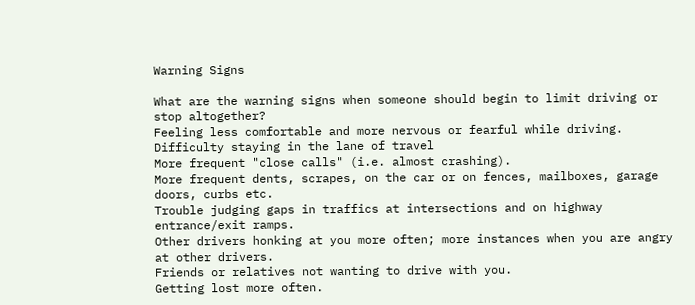Warning Signs

What are the warning signs when someone should begin to limit driving or stop altogether?
Feeling less comfortable and more nervous or fearful while driving.
Difficulty staying in the lane of travel
More frequent "close calls" (i.e. almost crashing).
More frequent dents, scrapes, on the car or on fences, mailboxes, garage doors, curbs etc.
Trouble judging gaps in traffics at intersections and on highway entrance/exit ramps.
Other drivers honking at you more often; more instances when you are angry at other drivers.
Friends or relatives not wanting to drive with you.
Getting lost more often.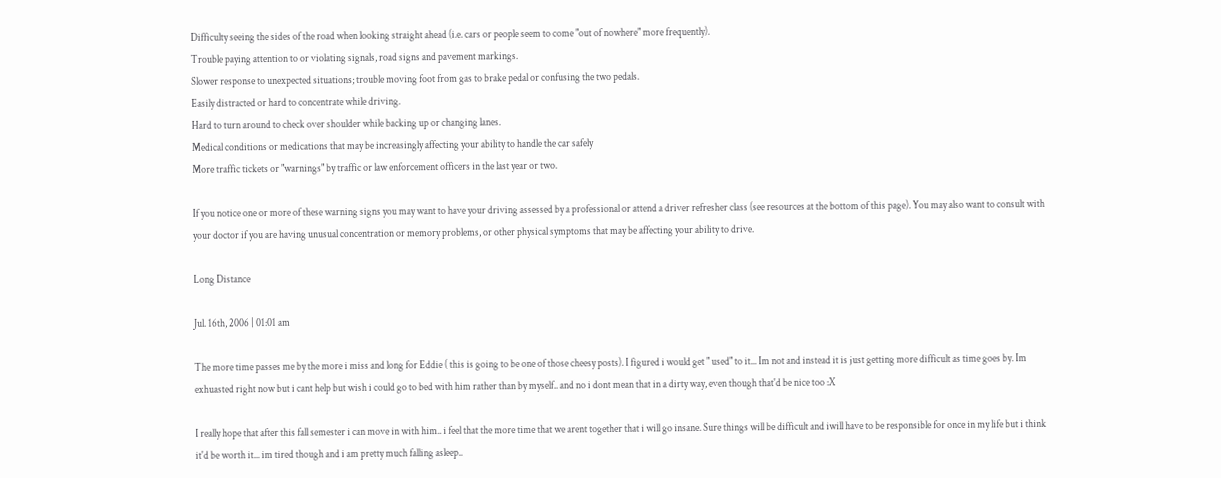Difficulty seeing the sides of the road when looking straight ahead (i.e. cars or people seem to come "out of nowhere" more frequently).
Trouble paying attention to or violating signals, road signs and pavement markings.
Slower response to unexpected situations; trouble moving foot from gas to brake pedal or confusing the two pedals.
Easily distracted or hard to concentrate while driving.
Hard to turn around to check over shoulder while backing up or changing lanes.
Medical conditions or medications that may be increasingly affecting your ability to handle the car safely
More traffic tickets or "warnings" by traffic or law enforcement officers in the last year or two.

If you notice one or more of these warning signs you may want to have your driving assessed by a professional or attend a driver refresher class (see resources at the bottom of this page). You may also want to consult with your doctor if you are having unusual concentration or memory problems, or other physical symptoms that may be affecting your ability to drive.

Long Distance

Jul. 16th, 2006 | 01:01 am

The more time passes me by the more i miss and long for Eddie ( this is going to be one of those cheesy posts). I figured i would get " used" to it... Im not and instead it is just getting more difficult as time goes by. Im exhuasted right now but i cant help but wish i could go to bed with him rather than by myself.. and no i dont mean that in a dirty way, even though that'd be nice too :X

I really hope that after this fall semester i can move in with him.. i feel that the more time that we arent together that i will go insane. Sure things will be difficult and iwill have to be responsible for once in my life but i think it'd be worth it... im tired though and i am pretty much falling asleep..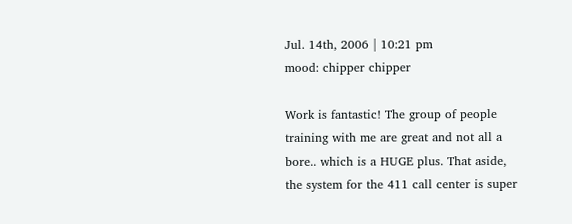Jul. 14th, 2006 | 10:21 pm
mood: chipper chipper

Work is fantastic! The group of people training with me are great and not all a bore.. which is a HUGE plus. That aside, the system for the 411 call center is super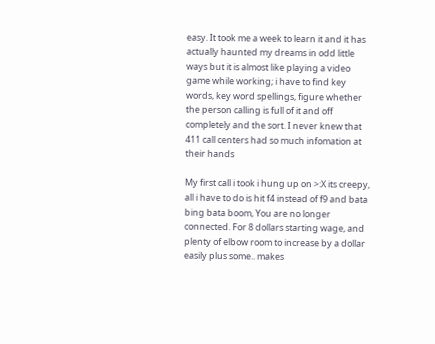easy. It took me a week to learn it and it has actually haunted my dreams in odd little ways but it is almost like playing a video game while working; i have to find key words, key word spellings, figure whether the person calling is full of it and off completely and the sort. I never knew that 411 call centers had so much infomation at their hands

My first call i took i hung up on >:X its creepy, all i have to do is hit f4 instead of f9 and bata bing bata boom, You are no longer connected. For 8 dollars starting wage, and plenty of elbow room to increase by a dollar easily plus some.. makes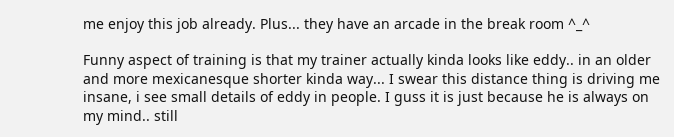me enjoy this job already. Plus... they have an arcade in the break room ^_^

Funny aspect of training is that my trainer actually kinda looks like eddy.. in an older and more mexicanesque shorter kinda way... I swear this distance thing is driving me insane, i see small details of eddy in people. I guss it is just because he is always on my mind.. still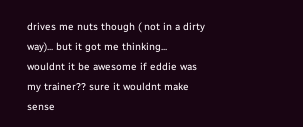drives me nuts though ( not in a dirty way)... but it got me thinking... wouldnt it be awesome if eddie was my trainer?? sure it wouldnt make sense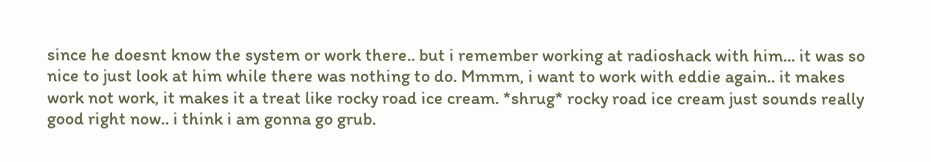since he doesnt know the system or work there.. but i remember working at radioshack with him... it was so nice to just look at him while there was nothing to do. Mmmm, i want to work with eddie again.. it makes work not work, it makes it a treat like rocky road ice cream. *shrug* rocky road ice cream just sounds really good right now.. i think i am gonna go grub.